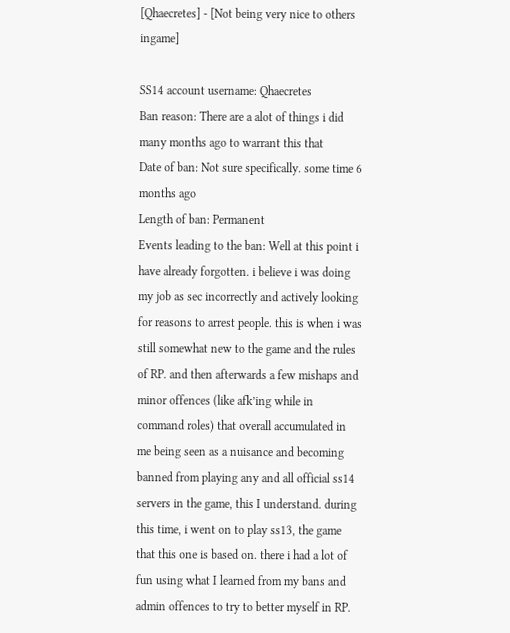[Qhaecretes] - [Not being very nice to others ingame]

SS14 account username: Qhaecretes
Ban reason: There are a alot of things i did many months ago to warrant this that
Date of ban: Not sure specifically. some time 6 months ago
Length of ban: Permanent
Events leading to the ban: Well at this point i have already forgotten. i believe i was doing my job as sec incorrectly and actively looking for reasons to arrest people. this is when i was still somewhat new to the game and the rules of RP. and then afterwards a few mishaps and minor offences (like afk’ing while in command roles) that overall accumulated in me being seen as a nuisance and becoming banned from playing any and all official ss14 servers in the game, this I understand. during this time, i went on to play ss13, the game that this one is based on. there i had a lot of fun using what I learned from my bans and admin offences to try to better myself in RP.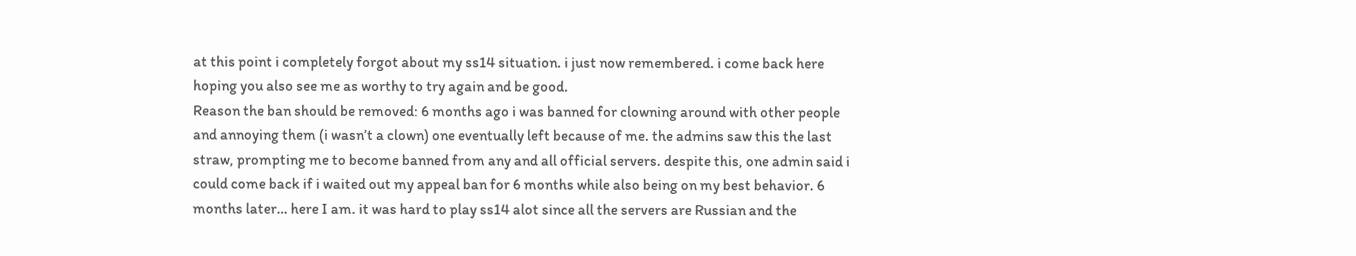at this point i completely forgot about my ss14 situation. i just now remembered. i come back here hoping you also see me as worthy to try again and be good.
Reason the ban should be removed: 6 months ago i was banned for clowning around with other people and annoying them (i wasn’t a clown) one eventually left because of me. the admins saw this the last straw, prompting me to become banned from any and all official servers. despite this, one admin said i could come back if i waited out my appeal ban for 6 months while also being on my best behavior. 6 months later… here I am. it was hard to play ss14 alot since all the servers are Russian and the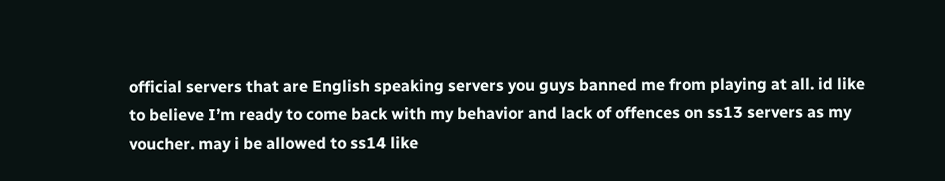official servers that are English speaking servers you guys banned me from playing at all. id like to believe I’m ready to come back with my behavior and lack of offences on ss13 servers as my voucher. may i be allowed to ss14 like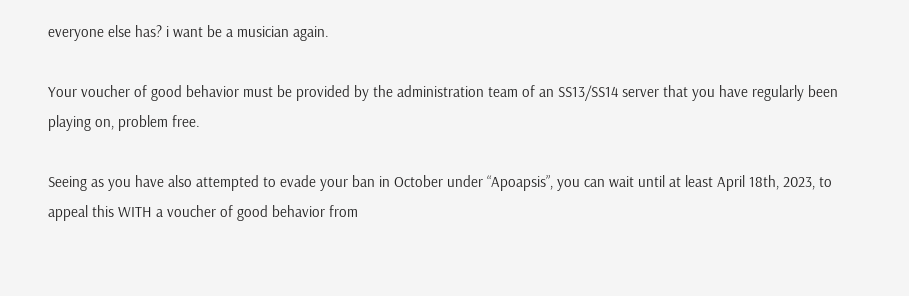everyone else has? i want be a musician again.

Your voucher of good behavior must be provided by the administration team of an SS13/SS14 server that you have regularly been playing on, problem free.

Seeing as you have also attempted to evade your ban in October under “Apoapsis”, you can wait until at least April 18th, 2023, to appeal this WITH a voucher of good behavior from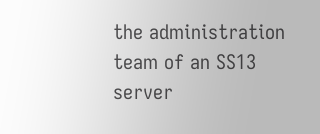the administration team of an SS13 server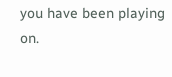you have been playing on.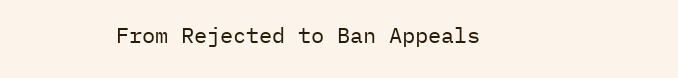From Rejected to Ban Appeals